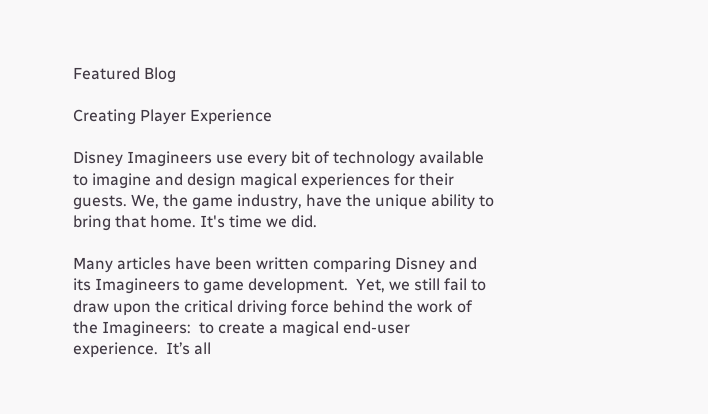Featured Blog

Creating Player Experience

Disney Imagineers use every bit of technology available to imagine and design magical experiences for their guests. We, the game industry, have the unique ability to bring that home. It's time we did.

Many articles have been written comparing Disney and its Imagineers to game development.  Yet, we still fail to draw upon the critical driving force behind the work of the Imagineers:  to create a magical end-user experience.  It’s all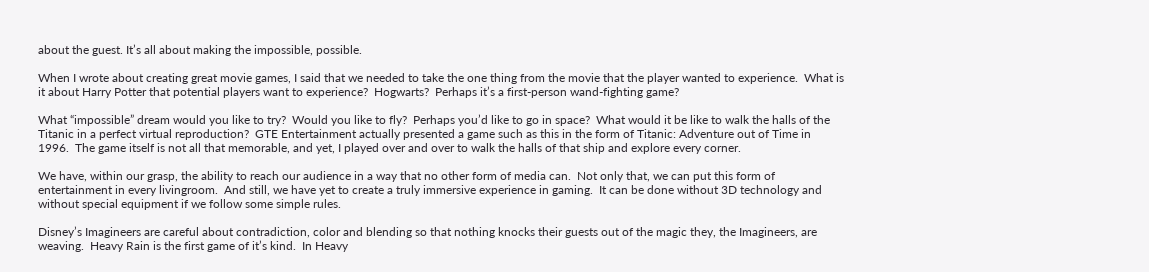about the guest. It’s all about making the impossible, possible.

When I wrote about creating great movie games, I said that we needed to take the one thing from the movie that the player wanted to experience.  What is it about Harry Potter that potential players want to experience?  Hogwarts?  Perhaps it’s a first-person wand-fighting game?

What “impossible” dream would you like to try?  Would you like to fly?  Perhaps you’d like to go in space?  What would it be like to walk the halls of the Titanic in a perfect virtual reproduction?  GTE Entertainment actually presented a game such as this in the form of Titanic: Adventure out of Time in 1996.  The game itself is not all that memorable, and yet, I played over and over to walk the halls of that ship and explore every corner.

We have, within our grasp, the ability to reach our audience in a way that no other form of media can.  Not only that, we can put this form of entertainment in every livingroom.  And still, we have yet to create a truly immersive experience in gaming.  It can be done without 3D technology and without special equipment if we follow some simple rules.

Disney’s Imagineers are careful about contradiction, color and blending so that nothing knocks their guests out of the magic they, the Imagineers, are weaving.  Heavy Rain is the first game of it’s kind.  In Heavy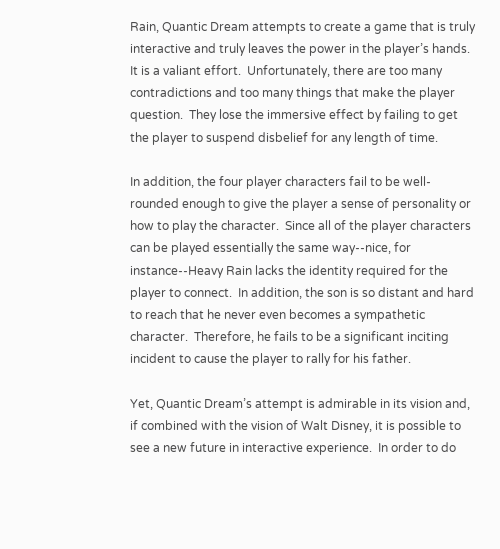Rain, Quantic Dream attempts to create a game that is truly interactive and truly leaves the power in the player’s hands.  It is a valiant effort.  Unfortunately, there are too many contradictions and too many things that make the player question.  They lose the immersive effect by failing to get the player to suspend disbelief for any length of time.

In addition, the four player characters fail to be well-rounded enough to give the player a sense of personality or how to play the character.  Since all of the player characters can be played essentially the same way--nice, for instance--Heavy Rain lacks the identity required for the player to connect.  In addition, the son is so distant and hard to reach that he never even becomes a sympathetic character.  Therefore, he fails to be a significant inciting incident to cause the player to rally for his father.

Yet, Quantic Dream’s attempt is admirable in its vision and, if combined with the vision of Walt Disney, it is possible to see a new future in interactive experience.  In order to do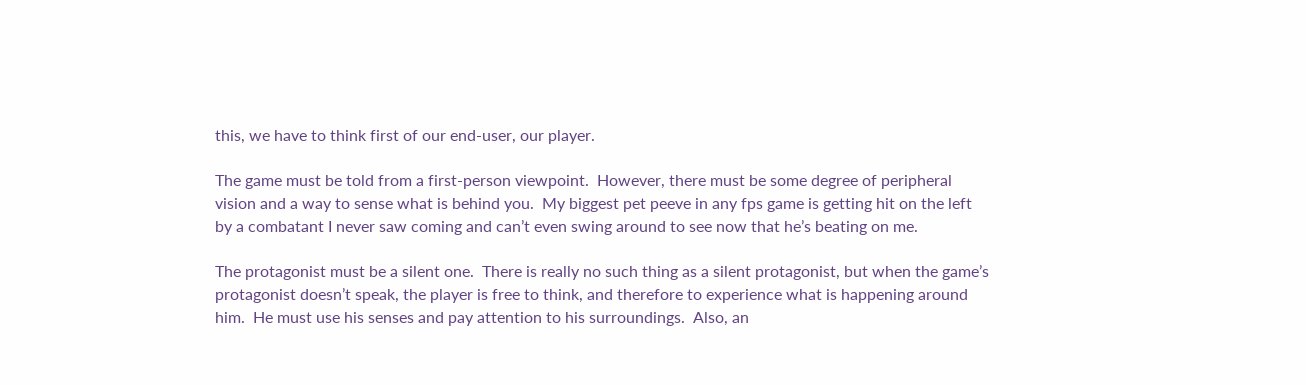this, we have to think first of our end-user, our player.

The game must be told from a first-person viewpoint.  However, there must be some degree of peripheral vision and a way to sense what is behind you.  My biggest pet peeve in any fps game is getting hit on the left by a combatant I never saw coming and can’t even swing around to see now that he’s beating on me.

The protagonist must be a silent one.  There is really no such thing as a silent protagonist, but when the game’s protagonist doesn’t speak, the player is free to think, and therefore to experience what is happening around him.  He must use his senses and pay attention to his surroundings.  Also, an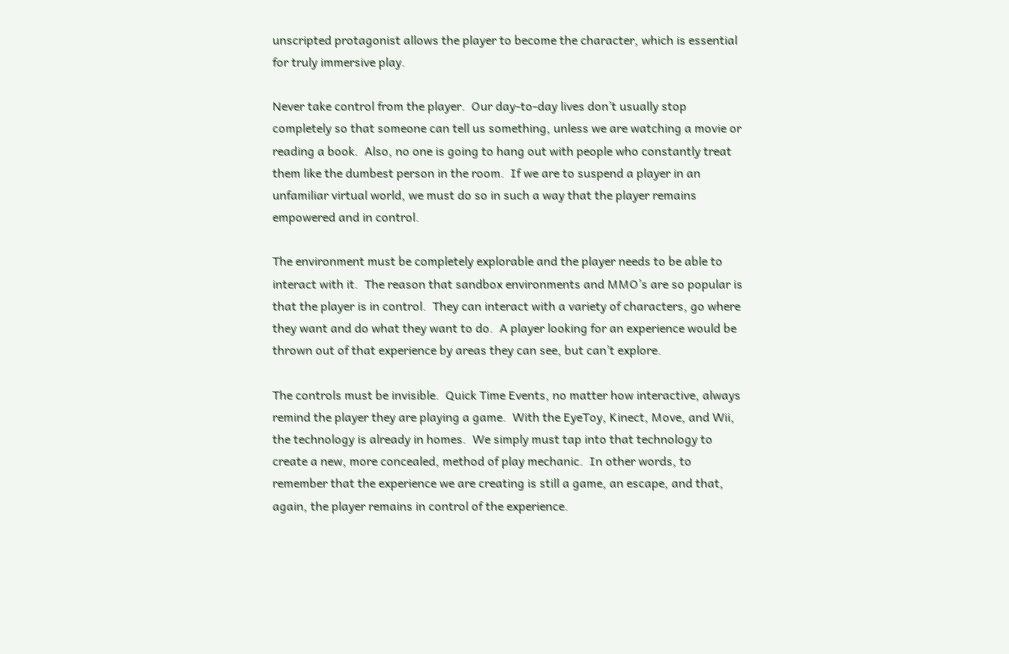unscripted protagonist allows the player to become the character, which is essential for truly immersive play.

Never take control from the player.  Our day-to-day lives don’t usually stop completely so that someone can tell us something, unless we are watching a movie or reading a book.  Also, no one is going to hang out with people who constantly treat them like the dumbest person in the room.  If we are to suspend a player in an unfamiliar virtual world, we must do so in such a way that the player remains empowered and in control.

The environment must be completely explorable and the player needs to be able to interact with it.  The reason that sandbox environments and MMO’s are so popular is that the player is in control.  They can interact with a variety of characters, go where they want and do what they want to do.  A player looking for an experience would be thrown out of that experience by areas they can see, but can’t explore.

The controls must be invisible.  Quick Time Events, no matter how interactive, always remind the player they are playing a game.  With the EyeToy, Kinect, Move, and Wii, the technology is already in homes.  We simply must tap into that technology to create a new, more concealed, method of play mechanic.  In other words, to remember that the experience we are creating is still a game, an escape, and that, again, the player remains in control of the experience.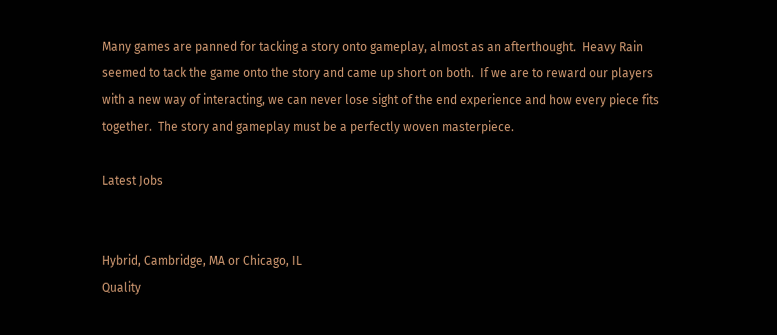Many games are panned for tacking a story onto gameplay, almost as an afterthought.  Heavy Rain seemed to tack the game onto the story and came up short on both.  If we are to reward our players with a new way of interacting, we can never lose sight of the end experience and how every piece fits together.  The story and gameplay must be a perfectly woven masterpiece.

Latest Jobs


Hybrid, Cambridge, MA or Chicago, IL
Quality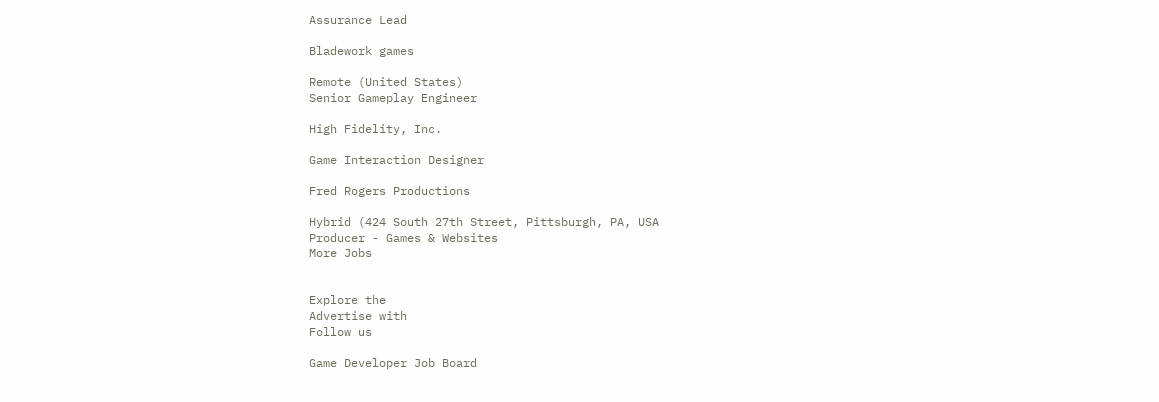Assurance Lead

Bladework games

Remote (United States)
Senior Gameplay Engineer

High Fidelity, Inc.

Game Interaction Designer

Fred Rogers Productions

Hybrid (424 South 27th Street, Pittsburgh, PA, USA
Producer - Games & Websites
More Jobs


Explore the
Advertise with
Follow us

Game Developer Job Board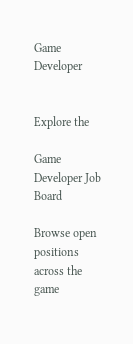Game Developer


Explore the

Game Developer Job Board

Browse open positions across the game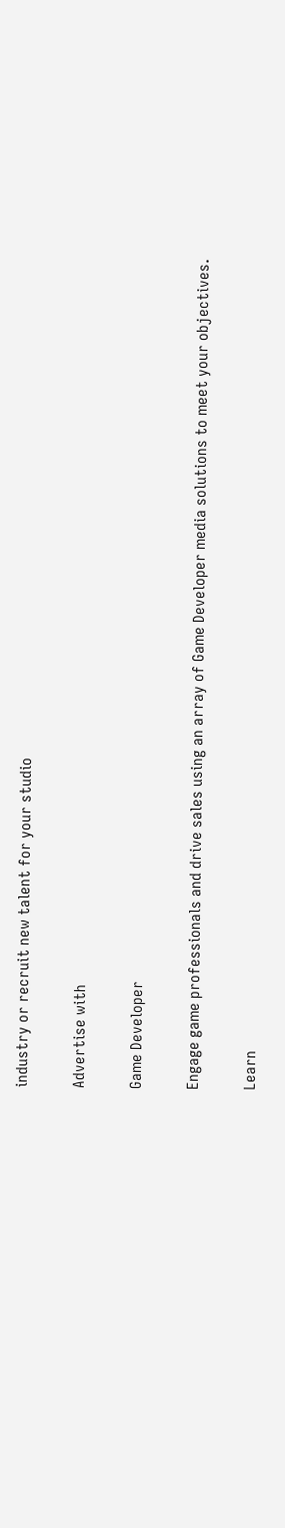industry or recruit new talent for your studio

Advertise with

Game Developer

Engage game professionals and drive sales using an array of Game Developer media solutions to meet your objectives.

Learn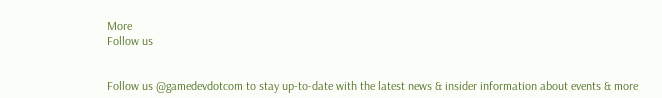More
Follow us


Follow us @gamedevdotcom to stay up-to-date with the latest news & insider information about events & more